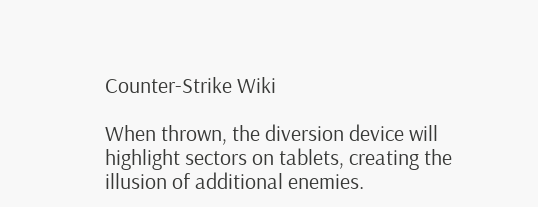Counter-Strike Wiki

When thrown, the diversion device will highlight sectors on tablets, creating the illusion of additional enemies.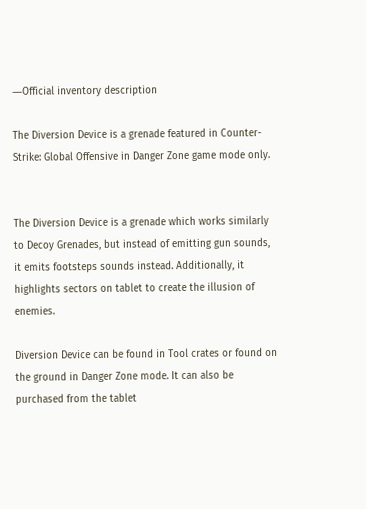―Official inventory description

The Diversion Device is a grenade featured in Counter-Strike: Global Offensive in Danger Zone game mode only.


The Diversion Device is a grenade which works similarly to Decoy Grenades, but instead of emitting gun sounds, it emits footsteps sounds instead. Additionally, it highlights sectors on tablet to create the illusion of enemies.

Diversion Device can be found in Tool crates or found on the ground in Danger Zone mode. It can also be purchased from the tablet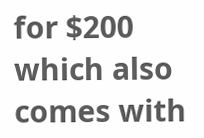for $200 which also comes with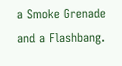a Smoke Grenade and a Flashbang.